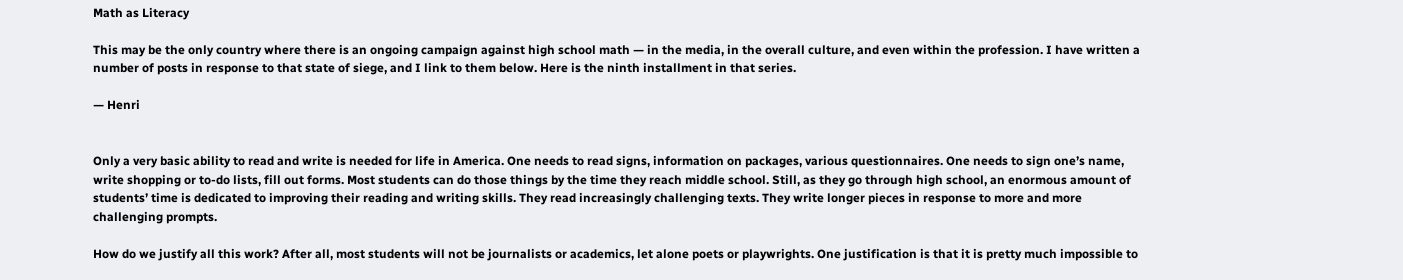Math as Literacy

This may be the only country where there is an ongoing campaign against high school math — in the media, in the overall culture, and even within the profession. I have written a number of posts in response to that state of siege, and I link to them below. Here is the ninth installment in that series.

— Henri


Only a very basic ability to read and write is needed for life in America. One needs to read signs, information on packages, various questionnaires. One needs to sign one’s name, write shopping or to-do lists, fill out forms. Most students can do those things by the time they reach middle school. Still, as they go through high school, an enormous amount of students’ time is dedicated to improving their reading and writing skills. They read increasingly challenging texts. They write longer pieces in response to more and more challenging prompts.

How do we justify all this work? After all, most students will not be journalists or academics, let alone poets or playwrights. One justification is that it is pretty much impossible to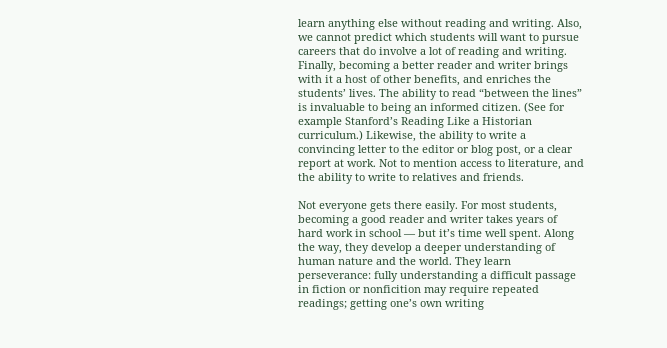learn anything else without reading and writing. Also, we cannot predict which students will want to pursue careers that do involve a lot of reading and writing. Finally, becoming a better reader and writer brings with it a host of other benefits, and enriches the students’ lives. The ability to read “between the lines” is invaluable to being an informed citizen. (See for example Stanford’s Reading Like a Historian curriculum.) Likewise, the ability to write a convincing letter to the editor or blog post, or a clear report at work. Not to mention access to literature, and the ability to write to relatives and friends.

Not everyone gets there easily. For most students, becoming a good reader and writer takes years of hard work in school — but it’s time well spent. Along the way, they develop a deeper understanding of human nature and the world. They learn perseverance: fully understanding a difficult passage in fiction or nonficition may require repeated readings; getting one’s own writing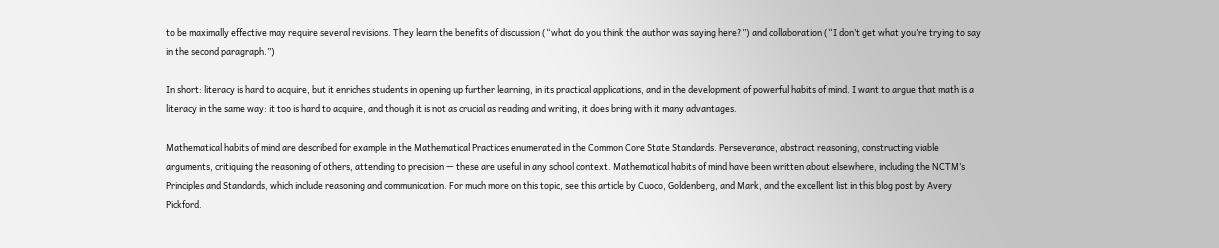to be maximally effective may require several revisions. They learn the benefits of discussion (“what do you think the author was saying here?”) and collaboration (“I don’t get what you’re trying to say in the second paragraph.”)

In short: literacy is hard to acquire, but it enriches students in opening up further learning, in its practical applications, and in the development of powerful habits of mind. I want to argue that math is a literacy in the same way: it too is hard to acquire, and though it is not as crucial as reading and writing, it does bring with it many advantages.

Mathematical habits of mind are described for example in the Mathematical Practices enumerated in the Common Core State Standards. Perseverance, abstract reasoning, constructing viable arguments, critiquing the reasoning of others, attending to precision — these are useful in any school context. Mathematical habits of mind have been written about elsewhere, including the NCTM’s Principles and Standards, which include reasoning and communication. For much more on this topic, see this article by Cuoco, Goldenberg, and Mark, and the excellent list in this blog post by Avery Pickford.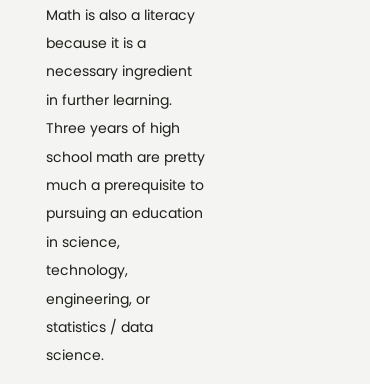Math is also a literacy because it is a necessary ingredient in further learning. Three years of high school math are pretty much a prerequisite to pursuing an education in science, technology, engineering, or statistics / data science.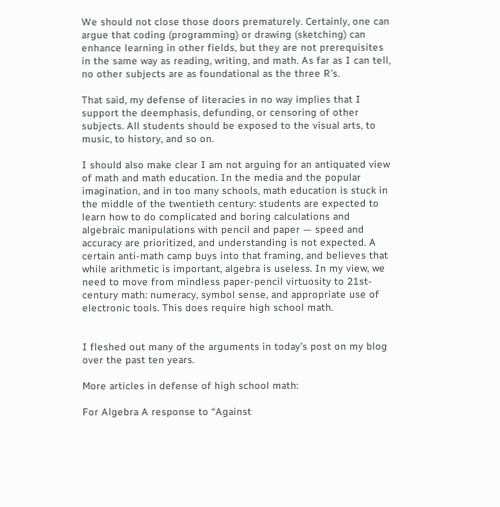We should not close those doors prematurely. Certainly, one can argue that coding (programming) or drawing (sketching) can enhance learning in other fields, but they are not prerequisites in the same way as reading, writing, and math. As far as I can tell, no other subjects are as foundational as the three R’s.

That said, my defense of literacies in no way implies that I support the deemphasis, defunding, or censoring of other subjects. All students should be exposed to the visual arts, to music, to history, and so on.

I should also make clear I am not arguing for an antiquated view of math and math education. In the media and the popular imagination, and in too many schools, math education is stuck in the middle of the twentieth century: students are expected to learn how to do complicated and boring calculations and algebraic manipulations with pencil and paper — speed and accuracy are prioritized, and understanding is not expected. A certain anti-math camp buys into that framing, and believes that while arithmetic is important, algebra is useless. In my view, we need to move from mindless paper-pencil virtuosity to 21st-century math: numeracy, symbol sense, and appropriate use of electronic tools. This does require high school math.


I fleshed out many of the arguments in today’s post on my blog over the past ten years.

More articles in defense of high school math:

For Algebra A response to “Against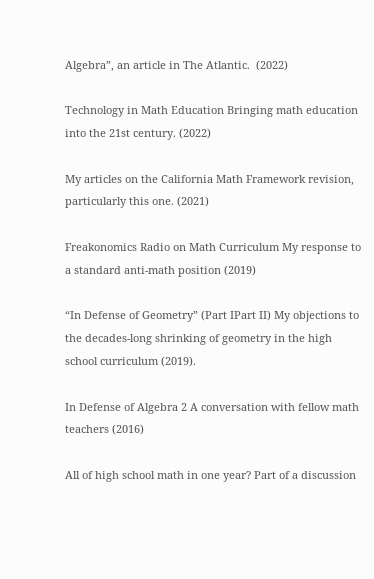Algebra”, an article in The Atlantic.  (2022)

Technology in Math Education Bringing math education into the 21st century. (2022)

My articles on the California Math Framework revision, particularly this one. (2021)

Freakonomics Radio on Math Curriculum My response to a standard anti-math position (2019)

“In Defense of Geometry” (Part IPart II) My objections to the decades-long shrinking of geometry in the high school curriculum (2019).

In Defense of Algebra 2 A conversation with fellow math teachers (2016)

All of high school math in one year? Part of a discussion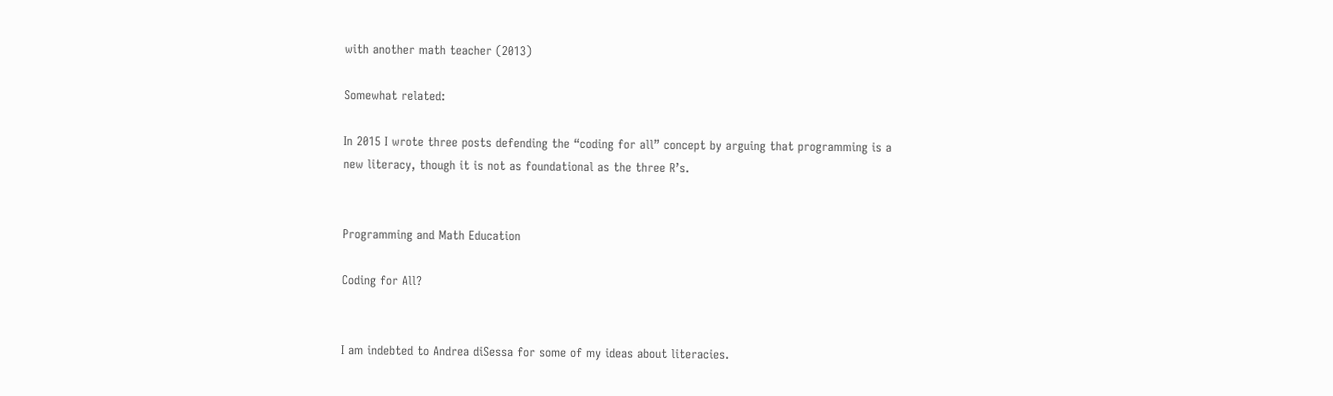with another math teacher (2013)

Somewhat related:

In 2015 I wrote three posts defending the “coding for all” concept by arguing that programming is a new literacy, though it is not as foundational as the three R’s.


Programming and Math Education

Coding for All?


I am indebted to Andrea diSessa for some of my ideas about literacies.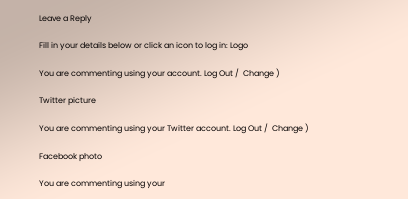Leave a Reply

Fill in your details below or click an icon to log in: Logo

You are commenting using your account. Log Out /  Change )

Twitter picture

You are commenting using your Twitter account. Log Out /  Change )

Facebook photo

You are commenting using your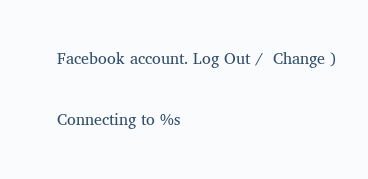Facebook account. Log Out /  Change )

Connecting to %s